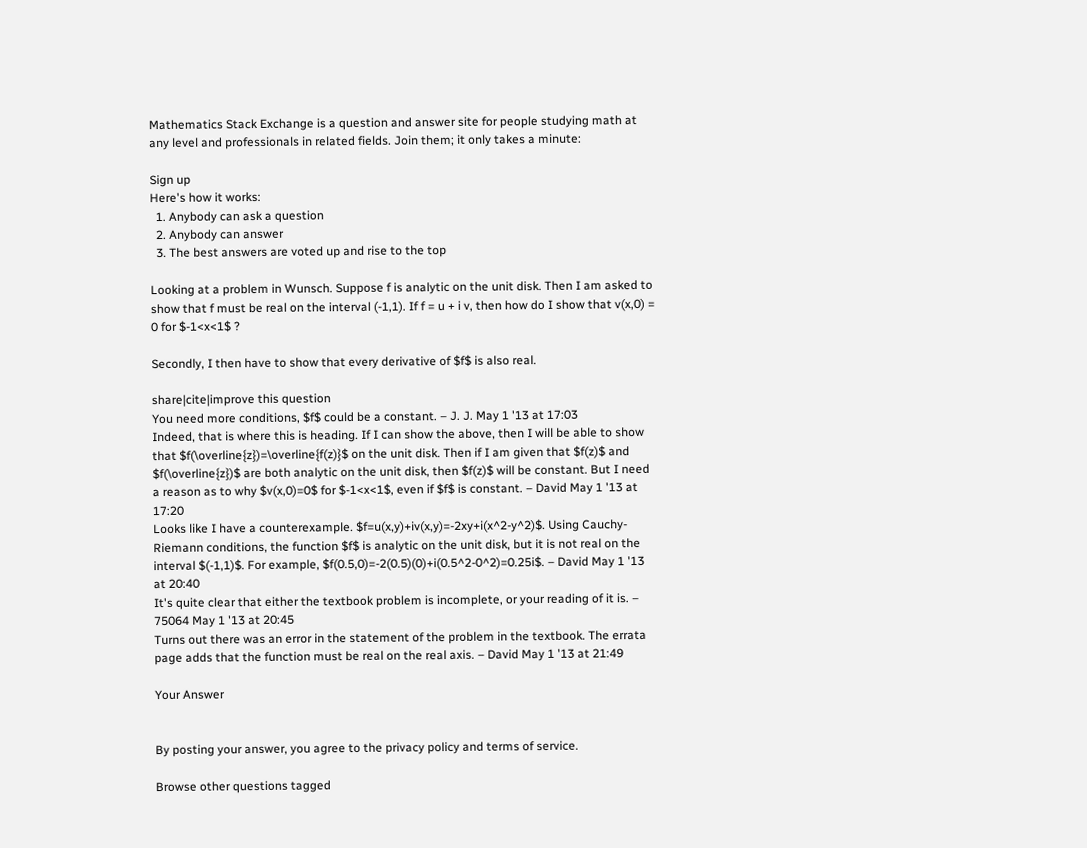Mathematics Stack Exchange is a question and answer site for people studying math at any level and professionals in related fields. Join them; it only takes a minute:

Sign up
Here's how it works:
  1. Anybody can ask a question
  2. Anybody can answer
  3. The best answers are voted up and rise to the top

Looking at a problem in Wunsch. Suppose f is analytic on the unit disk. Then I am asked to show that f must be real on the interval (-1,1). If f = u + i v, then how do I show that v(x,0) = 0 for $-1<x<1$ ?

Secondly, I then have to show that every derivative of $f$ is also real.

share|cite|improve this question
You need more conditions, $f$ could be a constant. – J. J. May 1 '13 at 17:03
Indeed, that is where this is heading. If I can show the above, then I will be able to show that $f(\overline{z})=\overline{f(z)}$ on the unit disk. Then if I am given that $f(z)$ and $f(\overline{z})$ are both analytic on the unit disk, then $f(z)$ will be constant. But I need a reason as to why $v(x,0)=0$ for $-1<x<1$, even if $f$ is constant. – David May 1 '13 at 17:20
Looks like I have a counterexample. $f=u(x,y)+iv(x,y)=-2xy+i(x^2-y^2)$. Using Cauchy-Riemann conditions, the function $f$ is analytic on the unit disk, but it is not real on the interval $(-1,1)$. For example, $f(0.5,0)=-2(0.5)(0)+i(0.5^2-0^2)=0.25i$. – David May 1 '13 at 20:40
It's quite clear that either the textbook problem is incomplete, or your reading of it is. – 75064 May 1 '13 at 20:45
Turns out there was an error in the statement of the problem in the textbook. The errata page adds that the function must be real on the real axis. – David May 1 '13 at 21:49

Your Answer


By posting your answer, you agree to the privacy policy and terms of service.

Browse other questions tagged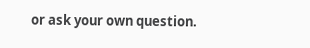or ask your own question.